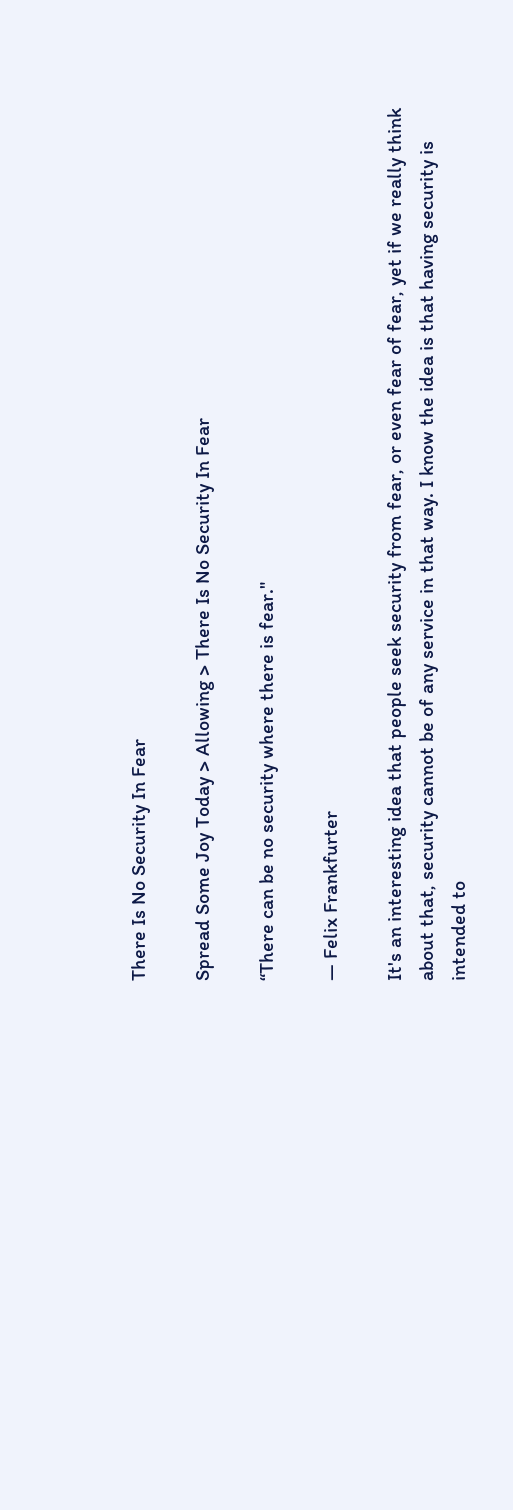There Is No Security In Fear

Spread Some Joy Today > Allowing > There Is No Security In Fear

“There can be no security where there is fear."

— Felix Frankfurter

It's an interesting idea that people seek security from fear, or even fear of fear, yet if we really think about that, security cannot be of any service in that way. I know the idea is that having security is intended to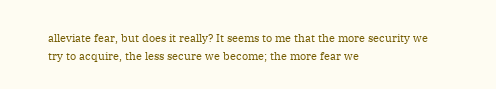alleviate fear, but does it really? It seems to me that the more security we try to acquire, the less secure we become; the more fear we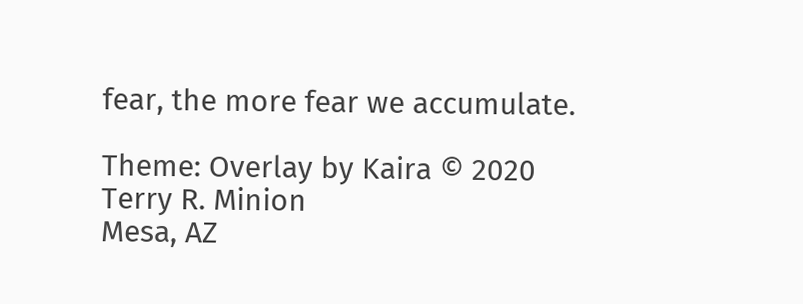fear, the more fear we accumulate.

Theme: Overlay by Kaira © 2020 Terry R. Minion
Mesa, AZ